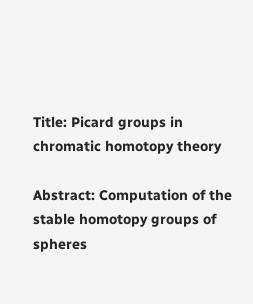Title: Picard groups in chromatic homotopy theory

Abstract: Computation of the stable homotopy groups of spheres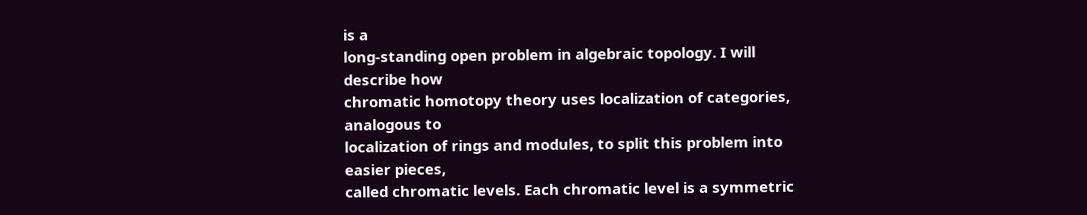is a
long-standing open problem in algebraic topology. I will describe how
chromatic homotopy theory uses localization of categories, analogous to
localization of rings and modules, to split this problem into easier pieces,
called chromatic levels. Each chromatic level is a symmetric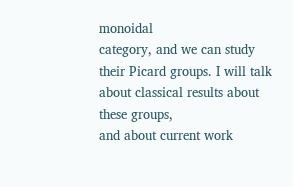monoidal
category, and we can study their Picard groups. I will talk about classical results about these groups,
and about current work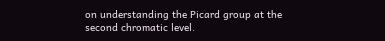on understanding the Picard group at the
second chromatic level.